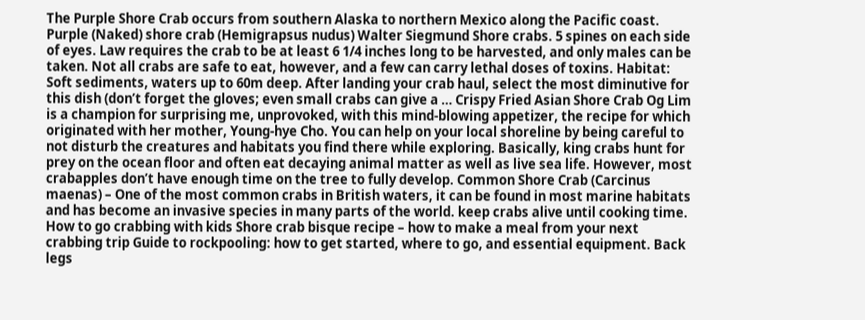The Purple Shore Crab occurs from southern Alaska to northern Mexico along the Pacific coast. Purple (Naked) shore crab (Hemigrapsus nudus) Walter Siegmund Shore crabs. 5 spines on each side of eyes. Law requires the crab to be at least 6 1/4 inches long to be harvested, and only males can be taken. Not all crabs are safe to eat, however, and a few can carry lethal doses of toxins. Habitat: Soft sediments, waters up to 60m deep. After landing your crab haul, select the most diminutive for this dish (don’t forget the gloves; even small crabs can give a … Crispy Fried Asian Shore Crab Og Lim is a champion for surprising me, unprovoked, with this mind-blowing appetizer, the recipe for which originated with her mother, Young-hye Cho. You can help on your local shoreline by being careful to not disturb the creatures and habitats you find there while exploring. Basically, king crabs hunt for prey on the ocean floor and often eat decaying animal matter as well as live sea life. However, most crabapples don’t have enough time on the tree to fully develop. Common Shore Crab (Carcinus maenas) – One of the most common crabs in British waters, it can be found in most marine habitats and has become an invasive species in many parts of the world. keep crabs alive until cooking time. How to go crabbing with kids Shore crab bisque recipe – how to make a meal from your next crabbing trip Guide to rockpooling: how to get started, where to go, and essential equipment. Back legs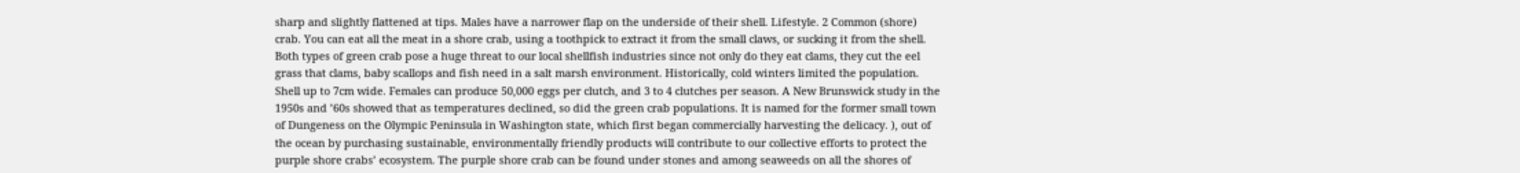sharp and slightly flattened at tips. Males have a narrower flap on the underside of their shell. Lifestyle. 2 Common (shore) crab. You can eat all the meat in a shore crab, using a toothpick to extract it from the small claws, or sucking it from the shell. Both types of green crab pose a huge threat to our local shellfish industries since not only do they eat clams, they cut the eel grass that clams, baby scallops and fish need in a salt marsh environment. Historically, cold winters limited the population. Shell up to 7cm wide. Females can produce 50,000 eggs per clutch, and 3 to 4 clutches per season. A New Brunswick study in the 1950s and ’60s showed that as temperatures declined, so did the green crab populations. It is named for the former small town of Dungeness on the Olympic Peninsula in Washington state, which first began commercially harvesting the delicacy. ), out of the ocean by purchasing sustainable, environmentally friendly products will contribute to our collective efforts to protect the purple shore crabs’ ecosystem. The purple shore crab can be found under stones and among seaweeds on all the shores of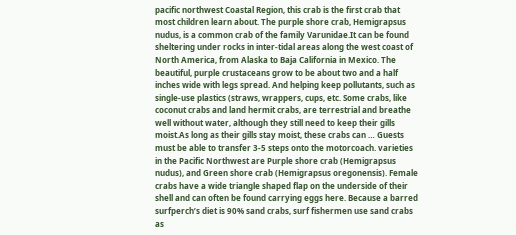pacific northwest Coastal Region, this crab is the first crab that most children learn about. The purple shore crab, Hemigrapsus nudus, is a common crab of the family Varunidae.It can be found sheltering under rocks in inter-tidal areas along the west coast of North America, from Alaska to Baja California in Mexico. The beautiful, purple crustaceans grow to be about two and a half inches wide with legs spread. And helping keep pollutants, such as single-use plastics (straws, wrappers, cups, etc. Some crabs, like coconut crabs and land hermit crabs, are terrestrial and breathe well without water, although they still need to keep their gills moist.As long as their gills stay moist, these crabs can … Guests must be able to transfer 3-5 steps onto the motorcoach. varieties in the Pacific Northwest are Purple shore crab (Hemigrapsus nudus), and Green shore crab (Hemigrapsus oregonensis). Female crabs have a wide triangle shaped flap on the underside of their shell and can often be found carrying eggs here. Because a barred surfperch’s diet is 90% sand crabs, surf fishermen use sand crabs as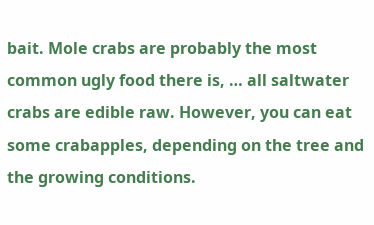bait. Mole crabs are probably the most common ugly food there is, … all saltwater crabs are edible raw. However, you can eat some crabapples, depending on the tree and the growing conditions.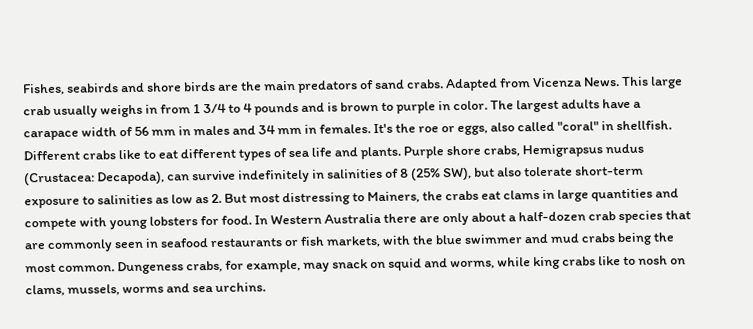Fishes, seabirds and shore birds are the main predators of sand crabs. Adapted from Vicenza News. This large crab usually weighs in from 1 3/4 to 4 pounds and is brown to purple in color. The largest adults have a carapace width of 56 mm in males and 34 mm in females. It's the roe or eggs, also called "coral" in shellfish. Different crabs like to eat different types of sea life and plants. Purple shore crabs, Hemigrapsus nudus (Crustacea: Decapoda), can survive indefinitely in salinities of 8 (25% SW), but also tolerate short-term exposure to salinities as low as 2. But most distressing to Mainers, the crabs eat clams in large quantities and compete with young lobsters for food. In Western Australia there are only about a half-dozen crab species that are commonly seen in seafood restaurants or fish markets, with the blue swimmer and mud crabs being the most common. Dungeness crabs, for example, may snack on squid and worms, while king crabs like to nosh on clams, mussels, worms and sea urchins.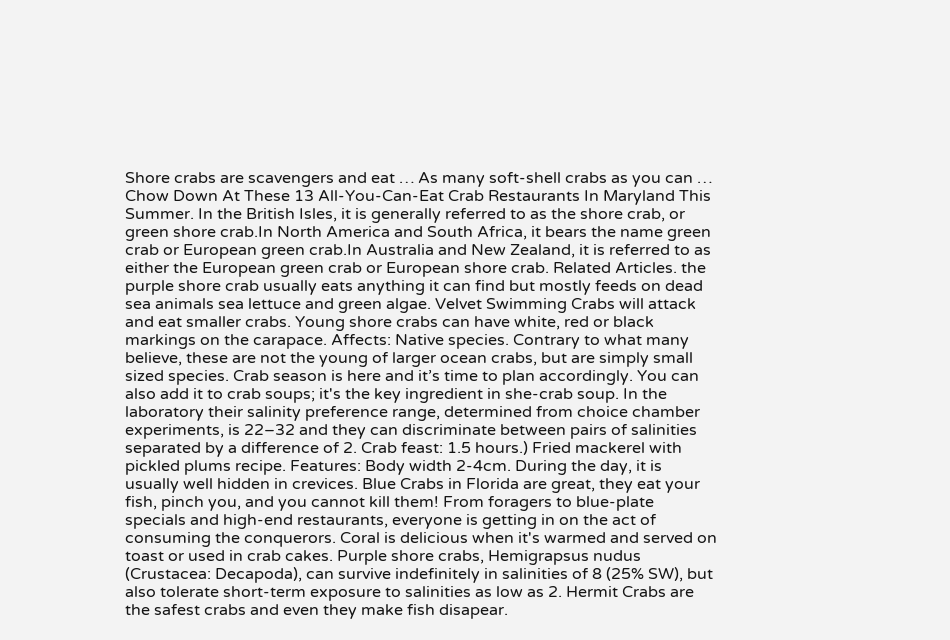Shore crabs are scavengers and eat … As many soft-shell crabs as you can … Chow Down At These 13 All-You-Can-Eat Crab Restaurants In Maryland This Summer. In the British Isles, it is generally referred to as the shore crab, or green shore crab.In North America and South Africa, it bears the name green crab or European green crab.In Australia and New Zealand, it is referred to as either the European green crab or European shore crab. Related Articles. the purple shore crab usually eats anything it can find but mostly feeds on dead sea animals sea lettuce and green algae. Velvet Swimming Crabs will attack and eat smaller crabs. Young shore crabs can have white, red or black markings on the carapace. Affects: Native species. Contrary to what many believe, these are not the young of larger ocean crabs, but are simply small sized species. Crab season is here and it’s time to plan accordingly. You can also add it to crab soups; it's the key ingredient in she-crab soup. In the laboratory their salinity preference range, determined from choice chamber experiments, is 22–32 and they can discriminate between pairs of salinities separated by a difference of 2. Crab feast: 1.5 hours.) Fried mackerel with pickled plums recipe. Features: Body width 2-4cm. During the day, it is usually well hidden in crevices. Blue Crabs in Florida are great, they eat your fish, pinch you, and you cannot kill them! From foragers to blue-plate specials and high-end restaurants, everyone is getting in on the act of consuming the conquerors. Coral is delicious when it's warmed and served on toast or used in crab cakes. Purple shore crabs, Hemigrapsus nudus (Crustacea: Decapoda), can survive indefinitely in salinities of 8 (25% SW), but also tolerate short-term exposure to salinities as low as 2. Hermit Crabs are the safest crabs and even they make fish disapear.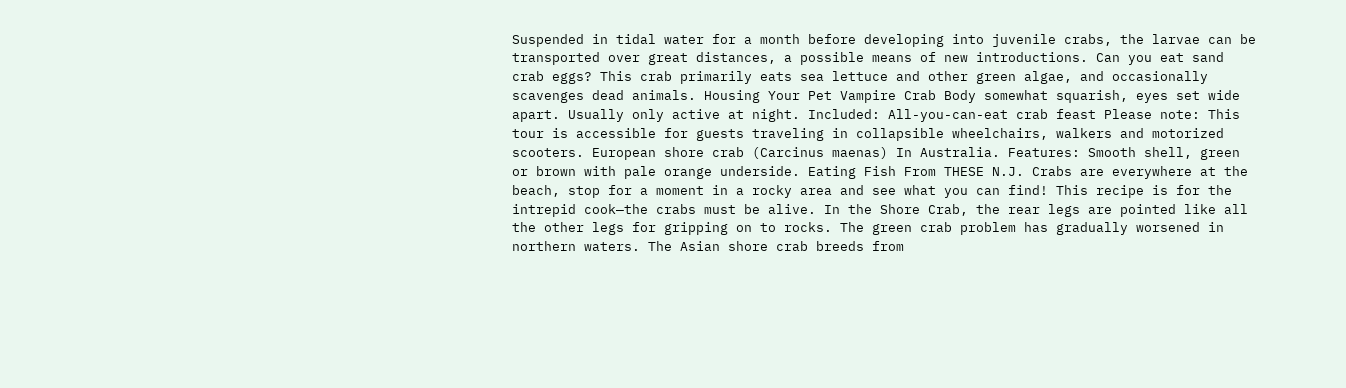Suspended in tidal water for a month before developing into juvenile crabs, the larvae can be transported over great distances, a possible means of new introductions. Can you eat sand crab eggs? This crab primarily eats sea lettuce and other green algae, and occasionally scavenges dead animals. Housing Your Pet Vampire Crab Body somewhat squarish, eyes set wide apart. Usually only active at night. Included: All-you-can-eat crab feast Please note: This tour is accessible for guests traveling in collapsible wheelchairs, walkers and motorized scooters. European shore crab (Carcinus maenas) In Australia. Features: Smooth shell, green or brown with pale orange underside. Eating Fish From THESE N.J. Crabs are everywhere at the beach, stop for a moment in a rocky area and see what you can find! This recipe is for the intrepid cook—the crabs must be alive. In the Shore Crab, the rear legs are pointed like all the other legs for gripping on to rocks. The green crab problem has gradually worsened in northern waters. The Asian shore crab breeds from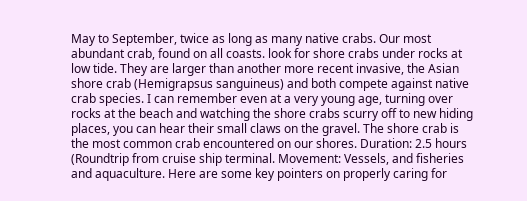May to September, twice as long as many native crabs. Our most abundant crab, found on all coasts. look for shore crabs under rocks at low tide. They are larger than another more recent invasive, the Asian shore crab (Hemigrapsus sanguineus) and both compete against native crab species. I can remember even at a very young age, turning over rocks at the beach and watching the shore crabs scurry off to new hiding places, you can hear their small claws on the gravel. The shore crab is the most common crab encountered on our shores. Duration: 2.5 hours (Roundtrip from cruise ship terminal. Movement: Vessels, and fisheries and aquaculture. Here are some key pointers on properly caring for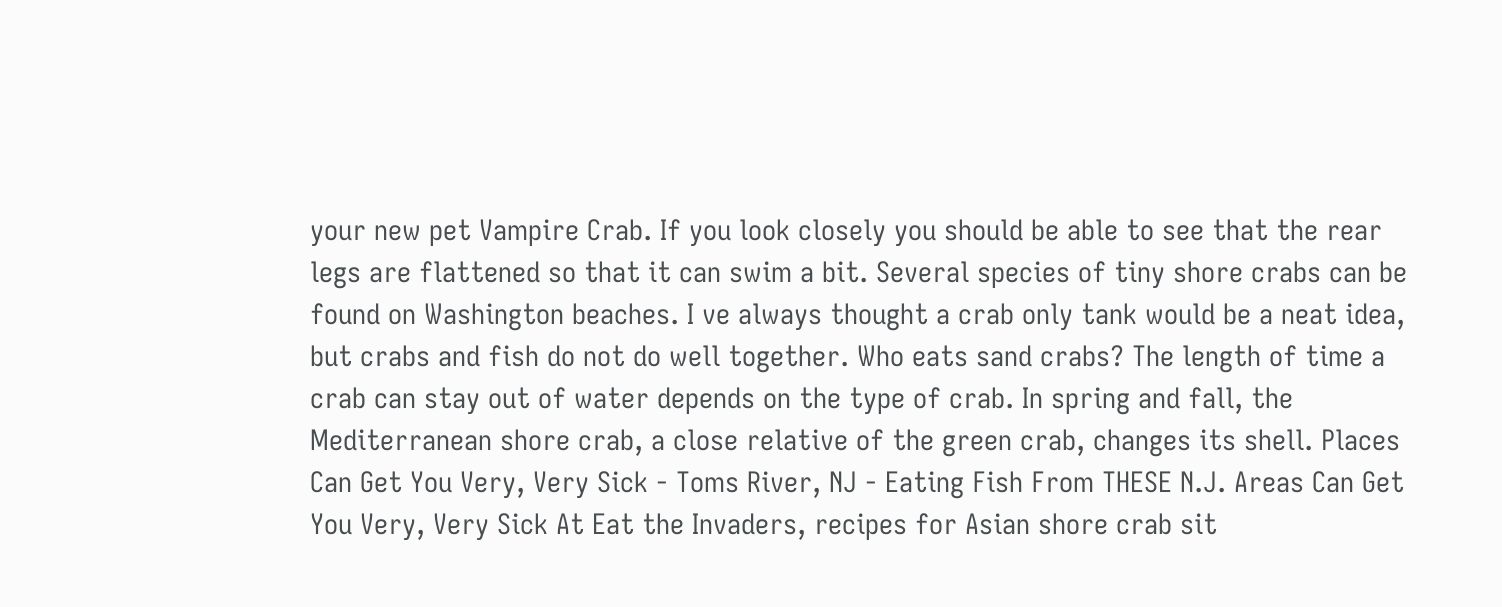your new pet Vampire Crab. If you look closely you should be able to see that the rear legs are flattened so that it can swim a bit. Several species of tiny shore crabs can be found on Washington beaches. I ve always thought a crab only tank would be a neat idea, but crabs and fish do not do well together. Who eats sand crabs? The length of time a crab can stay out of water depends on the type of crab. In spring and fall, the Mediterranean shore crab, a close relative of the green crab, changes its shell. Places Can Get You Very, Very Sick - Toms River, NJ - Eating Fish From THESE N.J. Areas Can Get You Very, Very Sick At Eat the Invaders, recipes for Asian shore crab sit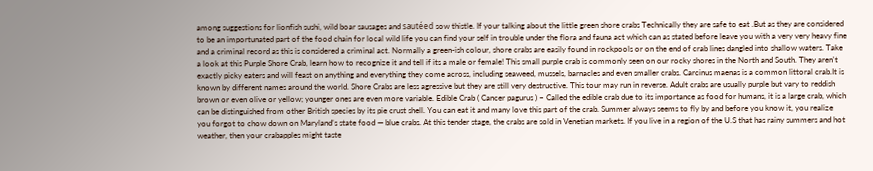among suggestions for lionfish sushi, wild boar sausages and sautéed sow thistle. If your talking about the little green shore crabs Technically they are safe to eat .But as they are considered to be an importunated part of the food chain for local wild life you can find your self in trouble under the flora and fauna act which can as stated before leave you with a very very heavy fine and a criminal record as this is considered a criminal act. Normally a green-ish colour, shore crabs are easily found in rockpools or on the end of crab lines dangled into shallow waters. Take a look at this Purple Shore Crab, learn how to recognize it and tell if its a male or female! This small purple crab is commonly seen on our rocky shores in the North and South. They aren't exactly picky eaters and will feast on anything and everything they come across, including seaweed, mussels, barnacles and even smaller crabs. Carcinus maenas is a common littoral crab.It is known by different names around the world. Shore Crabs are less agressive but they are still very destructive. This tour may run in reverse. Adult crabs are usually purple but vary to reddish brown or even olive or yellow; younger ones are even more variable. Edible Crab ( Cancer pagurus ) – Called the edible crab due to its importance as food for humans, it is a large crab, which can be distinguished from other British species by its pie crust shell. You can eat it and many love this part of the crab. Summer always seems to fly by and before you know it, you realize you forgot to chow down on Maryland’s state food — blue crabs. At this tender stage, the crabs are sold in Venetian markets. If you live in a region of the U.S that has rainy summers and hot weather, then your crabapples might taste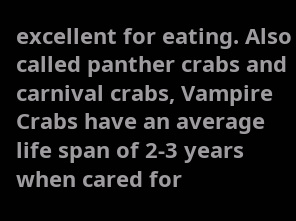excellent for eating. Also called panther crabs and carnival crabs, Vampire Crabs have an average life span of 2-3 years when cared for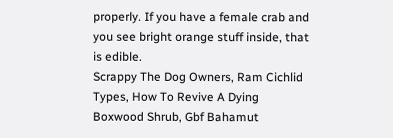properly. If you have a female crab and you see bright orange stuff inside, that is edible.
Scrappy The Dog Owners, Ram Cichlid Types, How To Revive A Dying Boxwood Shrub, Gbf Bahamut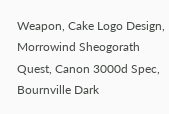Weapon, Cake Logo Design, Morrowind Sheogorath Quest, Canon 3000d Spec, Bournville Dark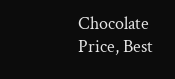Chocolate Price, Best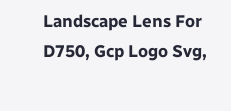Landscape Lens For D750, Gcp Logo Svg,